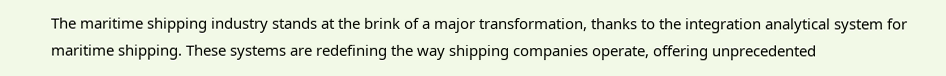The maritime shipping industry stands at the brink of a major transformation, thanks to the integration analytical system for maritime shipping. These systems are redefining the way shipping companies operate, offering unprecedented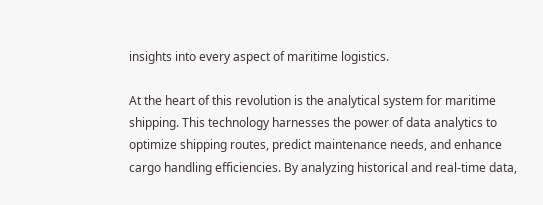insights into every aspect of maritime logistics.

At the heart of this revolution is the analytical system for maritime shipping. This technology harnesses the power of data analytics to optimize shipping routes, predict maintenance needs, and enhance cargo handling efficiencies. By analyzing historical and real-time data,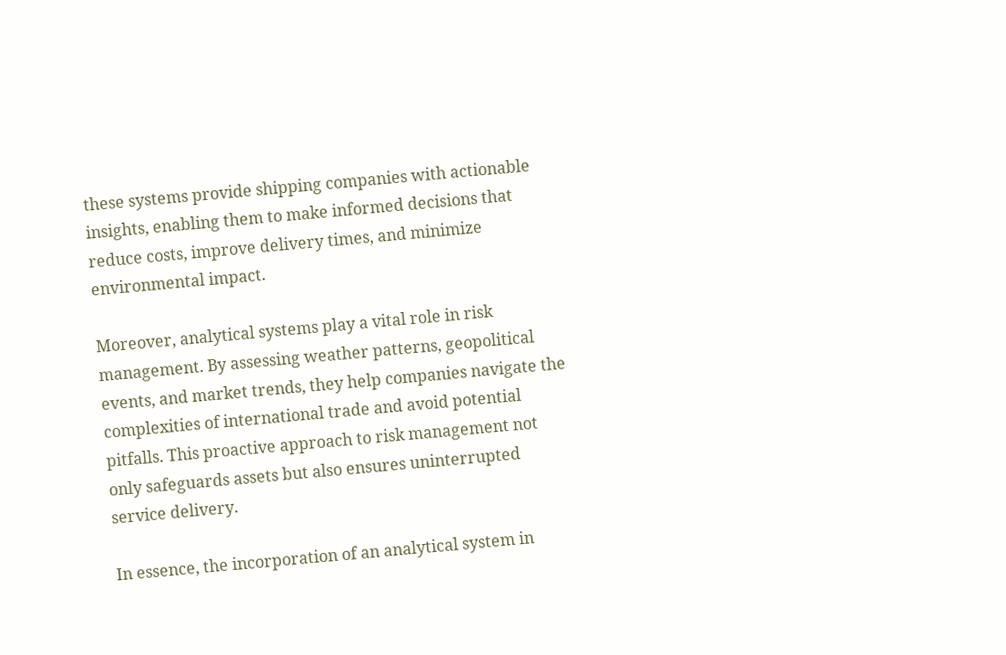these systems provide shipping companies with actionable insights, enabling them to make informed decisions that reduce costs, improve delivery times, and minimize environmental impact.

Moreover, analytical systems play a vital role in risk management. By assessing weather patterns, geopolitical events, and market trends, they help companies navigate the complexities of international trade and avoid potential pitfalls. This proactive approach to risk management not only safeguards assets but also ensures uninterrupted service delivery.

In essence, the incorporation of an analytical system in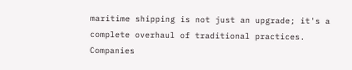maritime shipping is not just an upgrade; it's a complete overhaul of traditional practices. Companies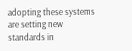adopting these systems are setting new standards in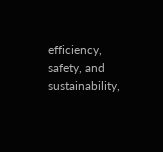efficiency, safety, and sustainability,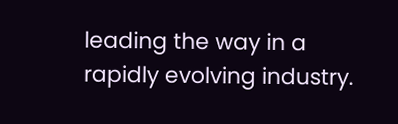leading the way in a rapidly evolving industry.